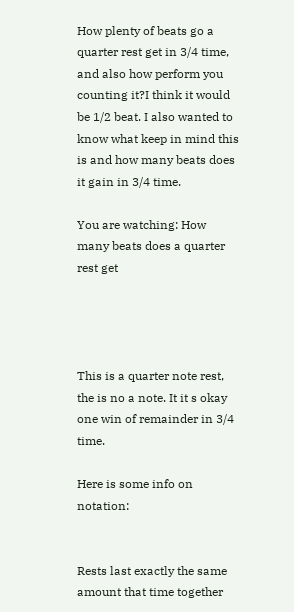How plenty of beats go a quarter rest get in 3/4 time, and also how perform you counting it?I think it would be 1/2 beat. I also wanted to know what keep in mind this is and how many beats does it gain in 3/4 time.

You are watching: How many beats does a quarter rest get




This is a quarter note rest, the is no a note. It it s okay one win of remainder in 3/4 time.

Here is some info on notation:


Rests last exactly the same amount that time together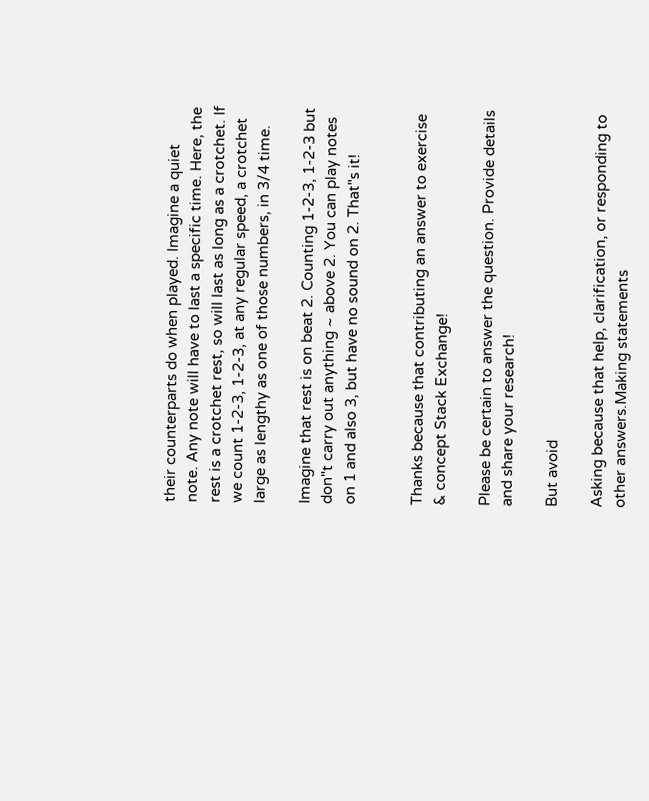their counterparts do when played. Imagine a quiet note. Any note will have to last a specific time. Here, the rest is a crotchet rest, so will last as long as a crotchet. If we count 1-2-3, 1-2-3, at any regular speed, a crotchet large as lengthy as one of those numbers, in 3/4 time.

Imagine that rest is on beat 2. Counting 1-2-3, 1-2-3 but don"t carry out anything ~ above 2. You can play notes on 1 and also 3, but have no sound on 2. That"s it!


Thanks because that contributing an answer to exercise & concept Stack Exchange!

Please be certain to answer the question. Provide details and share your research!

But avoid

Asking because that help, clarification, or responding to other answers.Making statements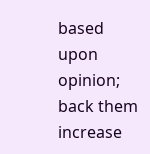based upon opinion; back them increase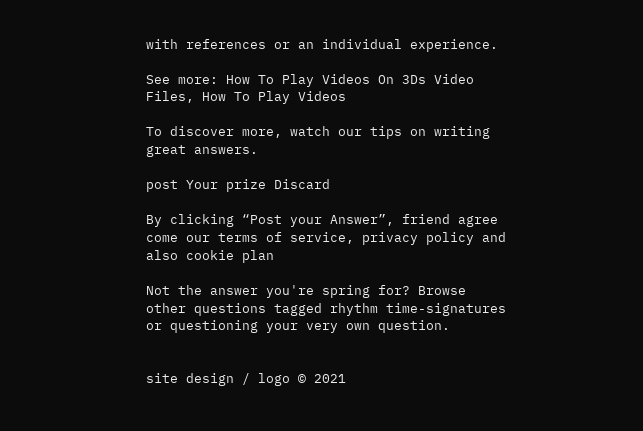with references or an individual experience.

See more: How To Play Videos On 3Ds Video Files, How To Play Videos

To discover more, watch our tips on writing great answers.

post Your prize Discard

By clicking “Post your Answer”, friend agree come our terms of service, privacy policy and also cookie plan

Not the answer you're spring for? Browse other questions tagged rhythm time-signatures or questioning your very own question.


site design / logo © 2021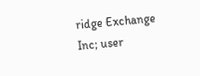ridge Exchange Inc; user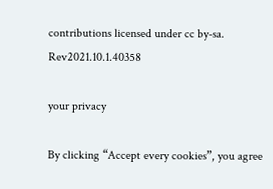contributions licensed under cc by-sa. Rev2021.10.1.40358

your privacy

By clicking “Accept every cookies”, you agree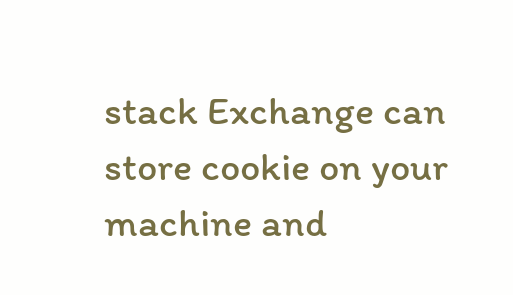stack Exchange can store cookie on your machine and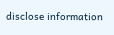disclose information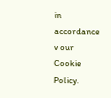in accordance v our Cookie Policy.